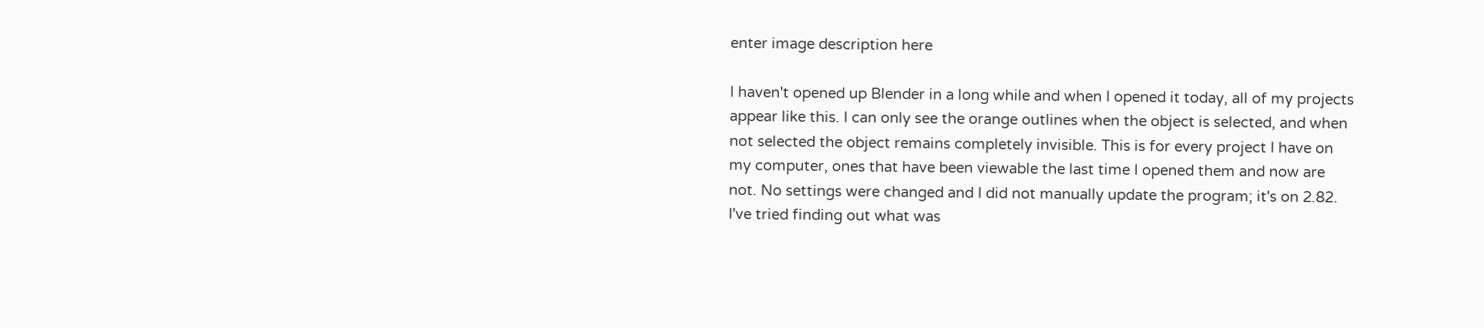enter image description here

I haven't opened up Blender in a long while and when I opened it today, all of my projects appear like this. I can only see the orange outlines when the object is selected, and when not selected the object remains completely invisible. This is for every project I have on my computer, ones that have been viewable the last time I opened them and now are not. No settings were changed and I did not manually update the program; it's on 2.82. I've tried finding out what was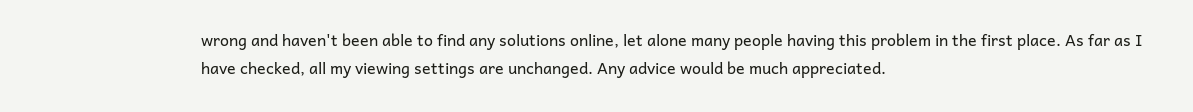wrong and haven't been able to find any solutions online, let alone many people having this problem in the first place. As far as I have checked, all my viewing settings are unchanged. Any advice would be much appreciated.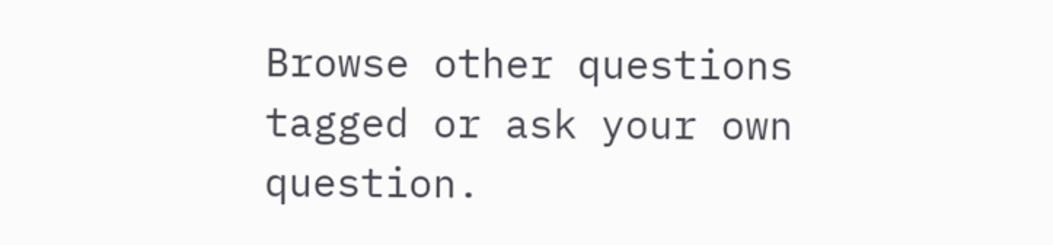Browse other questions tagged or ask your own question.